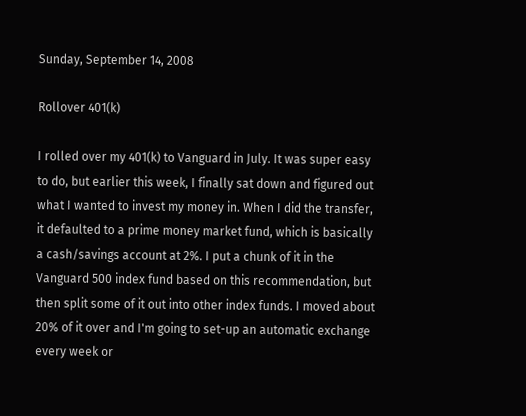Sunday, September 14, 2008

Rollover 401(k)

I rolled over my 401(k) to Vanguard in July. It was super easy to do, but earlier this week, I finally sat down and figured out what I wanted to invest my money in. When I did the transfer, it defaulted to a prime money market fund, which is basically a cash/savings account at 2%. I put a chunk of it in the Vanguard 500 index fund based on this recommendation, but then split some of it out into other index funds. I moved about 20% of it over and I'm going to set-up an automatic exchange every week or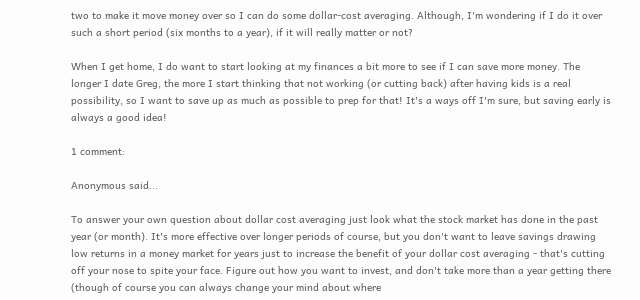two to make it move money over so I can do some dollar-cost averaging. Although, I'm wondering if I do it over such a short period (six months to a year), if it will really matter or not?

When I get home, I do want to start looking at my finances a bit more to see if I can save more money. The longer I date Greg, the more I start thinking that not working (or cutting back) after having kids is a real possibility, so I want to save up as much as possible to prep for that! It's a ways off I'm sure, but saving early is always a good idea!

1 comment:

Anonymous said...

To answer your own question about dollar cost averaging just look what the stock market has done in the past year (or month). It's more effective over longer periods of course, but you don't want to leave savings drawing low returns in a money market for years just to increase the benefit of your dollar cost averaging - that's cutting off your nose to spite your face. Figure out how you want to invest, and don't take more than a year getting there (though of course you can always change your mind about where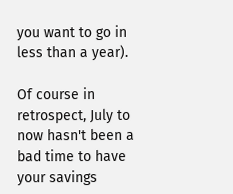you want to go in less than a year).

Of course in retrospect, July to now hasn't been a bad time to have your savings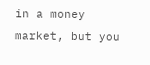in a money market, but you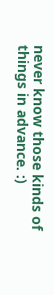never know those kinds of things in advance. :)